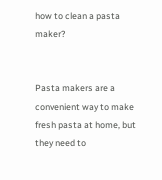how to clean a pasta maker?


Pasta makers are a convenient way to make fresh pasta at home, but they need to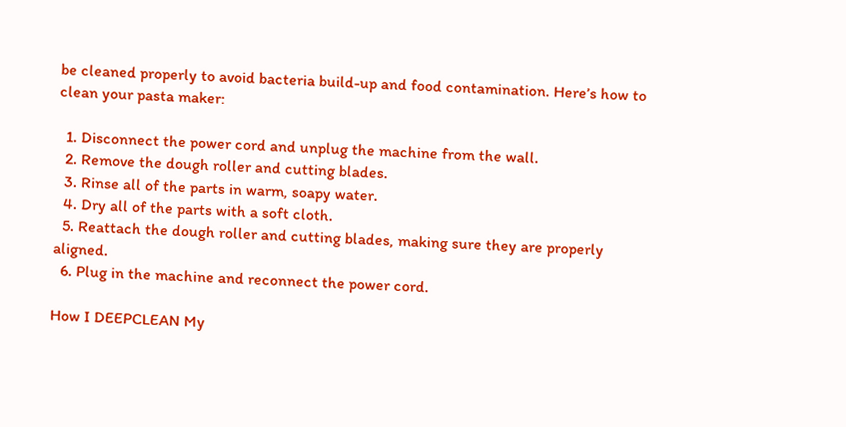be cleaned properly to avoid bacteria build-up and food contamination. Here’s how to clean your pasta maker:

  1. Disconnect the power cord and unplug the machine from the wall.
  2. Remove the dough roller and cutting blades.
  3. Rinse all of the parts in warm, soapy water.
  4. Dry all of the parts with a soft cloth.
  5. Reattach the dough roller and cutting blades, making sure they are properly aligned.
  6. Plug in the machine and reconnect the power cord.

How I DEEPCLEAN My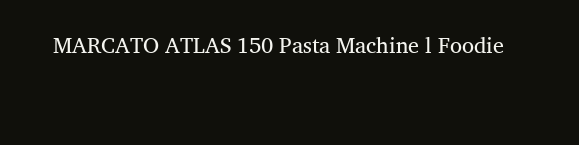MARCATO ATLAS 150 Pasta Machine l Foodie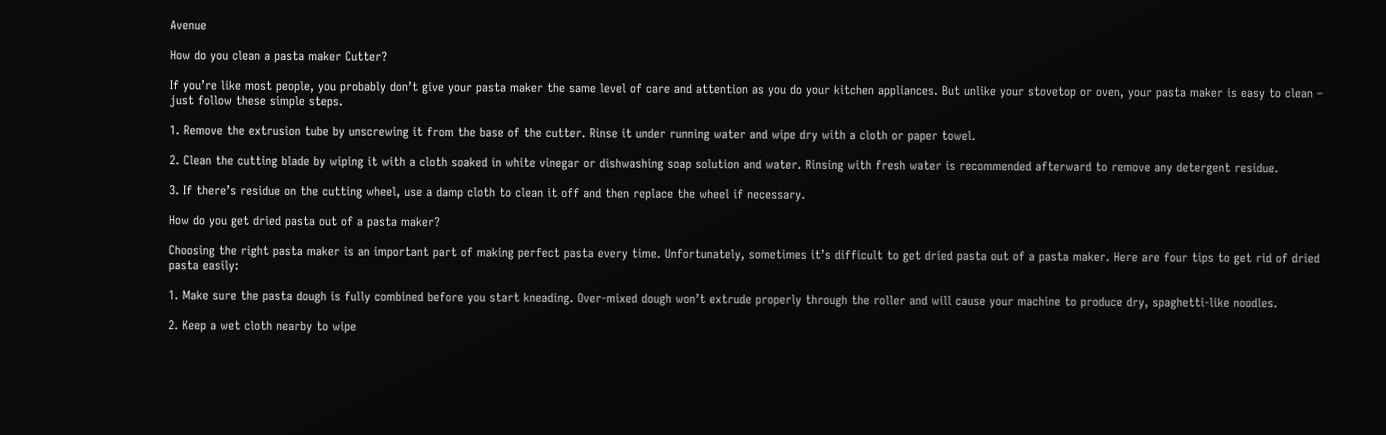Avenue

How do you clean a pasta maker Cutter?

If you’re like most people, you probably don’t give your pasta maker the same level of care and attention as you do your kitchen appliances. But unlike your stovetop or oven, your pasta maker is easy to clean – just follow these simple steps.

1. Remove the extrusion tube by unscrewing it from the base of the cutter. Rinse it under running water and wipe dry with a cloth or paper towel.

2. Clean the cutting blade by wiping it with a cloth soaked in white vinegar or dishwashing soap solution and water. Rinsing with fresh water is recommended afterward to remove any detergent residue.

3. If there’s residue on the cutting wheel, use a damp cloth to clean it off and then replace the wheel if necessary.

How do you get dried pasta out of a pasta maker?

Choosing the right pasta maker is an important part of making perfect pasta every time. Unfortunately, sometimes it’s difficult to get dried pasta out of a pasta maker. Here are four tips to get rid of dried pasta easily:

1. Make sure the pasta dough is fully combined before you start kneading. Over-mixed dough won’t extrude properly through the roller and will cause your machine to produce dry, spaghetti-like noodles.

2. Keep a wet cloth nearby to wipe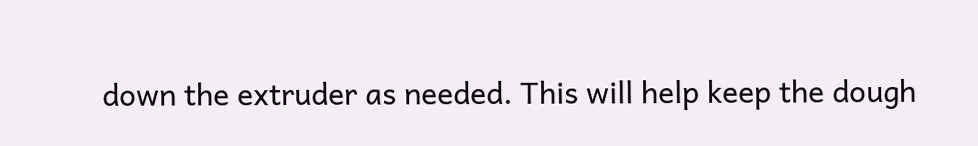down the extruder as needed. This will help keep the dough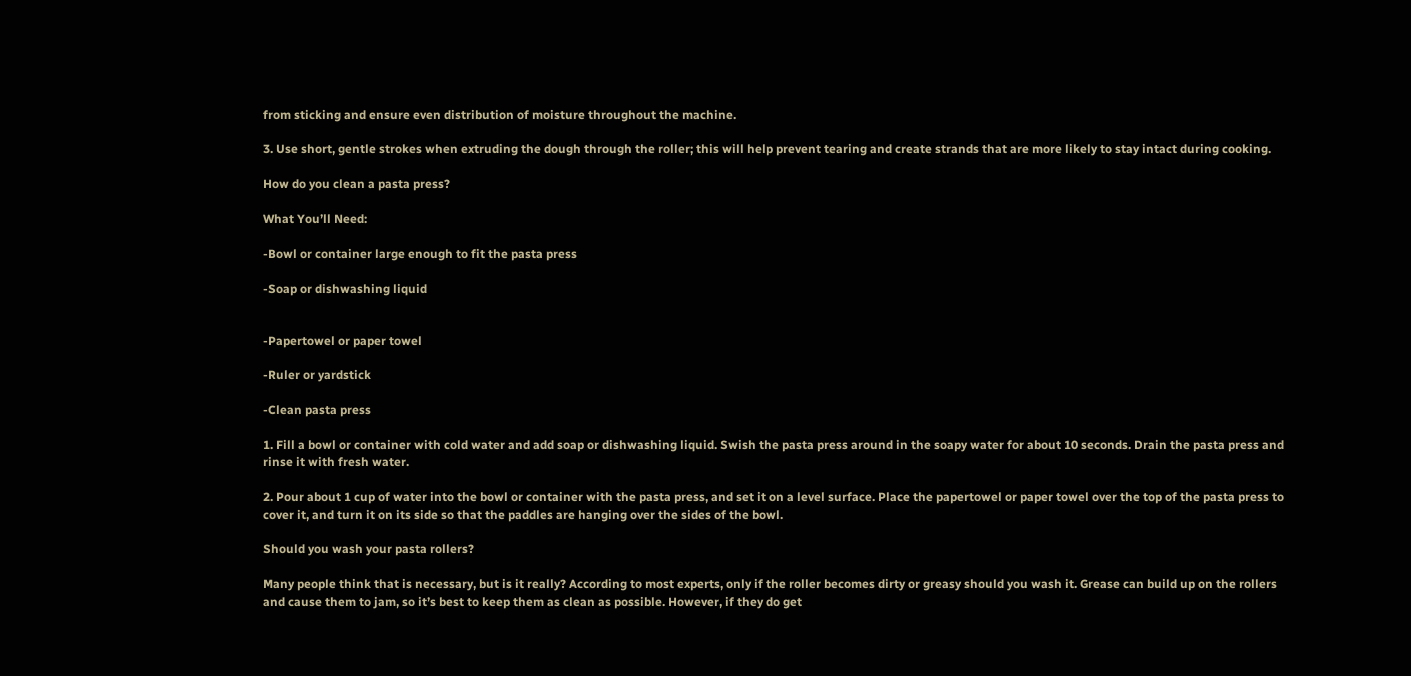from sticking and ensure even distribution of moisture throughout the machine.

3. Use short, gentle strokes when extruding the dough through the roller; this will help prevent tearing and create strands that are more likely to stay intact during cooking.

How do you clean a pasta press?

What You’ll Need:

-Bowl or container large enough to fit the pasta press

-Soap or dishwashing liquid


-Papertowel or paper towel

-Ruler or yardstick

-Clean pasta press

1. Fill a bowl or container with cold water and add soap or dishwashing liquid. Swish the pasta press around in the soapy water for about 10 seconds. Drain the pasta press and rinse it with fresh water.

2. Pour about 1 cup of water into the bowl or container with the pasta press, and set it on a level surface. Place the papertowel or paper towel over the top of the pasta press to cover it, and turn it on its side so that the paddles are hanging over the sides of the bowl.

Should you wash your pasta rollers?

Many people think that is necessary, but is it really? According to most experts, only if the roller becomes dirty or greasy should you wash it. Grease can build up on the rollers and cause them to jam, so it’s best to keep them as clean as possible. However, if they do get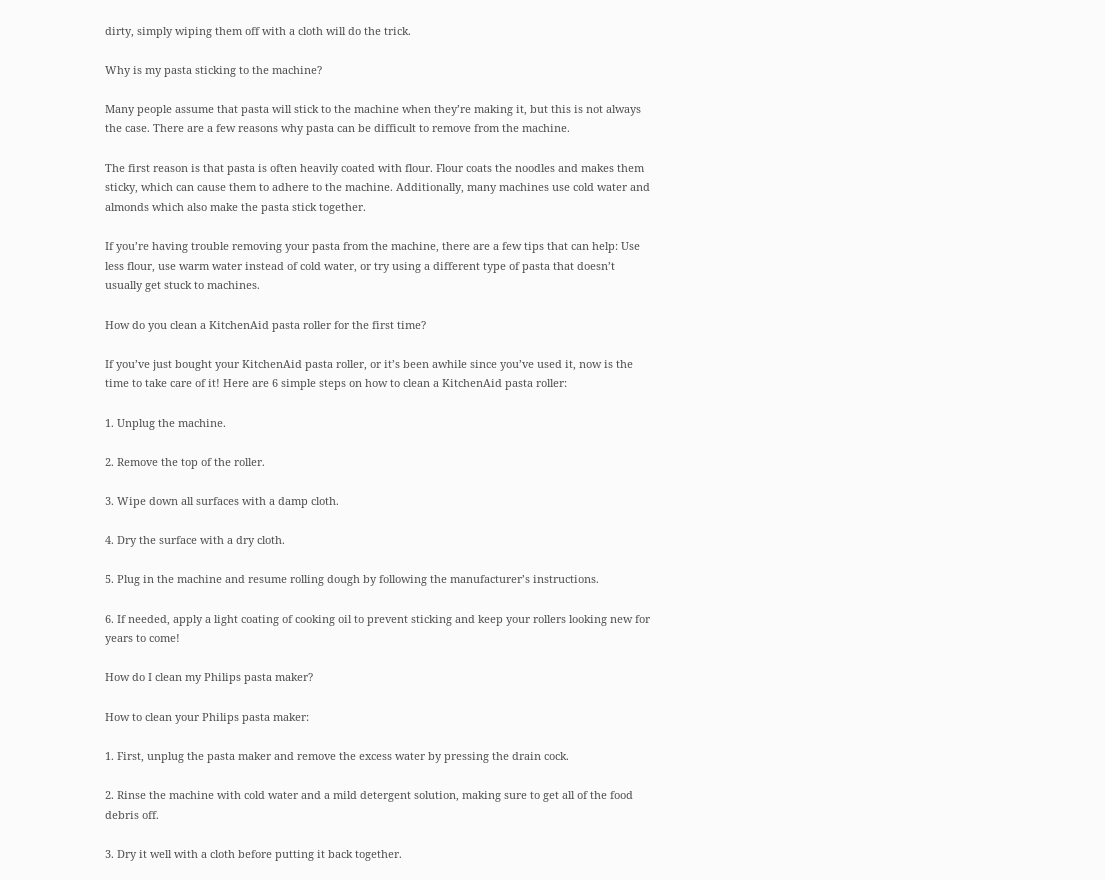dirty, simply wiping them off with a cloth will do the trick.

Why is my pasta sticking to the machine?

Many people assume that pasta will stick to the machine when they’re making it, but this is not always the case. There are a few reasons why pasta can be difficult to remove from the machine.

The first reason is that pasta is often heavily coated with flour. Flour coats the noodles and makes them sticky, which can cause them to adhere to the machine. Additionally, many machines use cold water and almonds which also make the pasta stick together.

If you’re having trouble removing your pasta from the machine, there are a few tips that can help: Use less flour, use warm water instead of cold water, or try using a different type of pasta that doesn’t usually get stuck to machines.

How do you clean a KitchenAid pasta roller for the first time?

If you’ve just bought your KitchenAid pasta roller, or it’s been awhile since you’ve used it, now is the time to take care of it! Here are 6 simple steps on how to clean a KitchenAid pasta roller:

1. Unplug the machine.

2. Remove the top of the roller.

3. Wipe down all surfaces with a damp cloth.

4. Dry the surface with a dry cloth.

5. Plug in the machine and resume rolling dough by following the manufacturer’s instructions.

6. If needed, apply a light coating of cooking oil to prevent sticking and keep your rollers looking new for years to come!

How do I clean my Philips pasta maker?

How to clean your Philips pasta maker:

1. First, unplug the pasta maker and remove the excess water by pressing the drain cock.

2. Rinse the machine with cold water and a mild detergent solution, making sure to get all of the food debris off.

3. Dry it well with a cloth before putting it back together.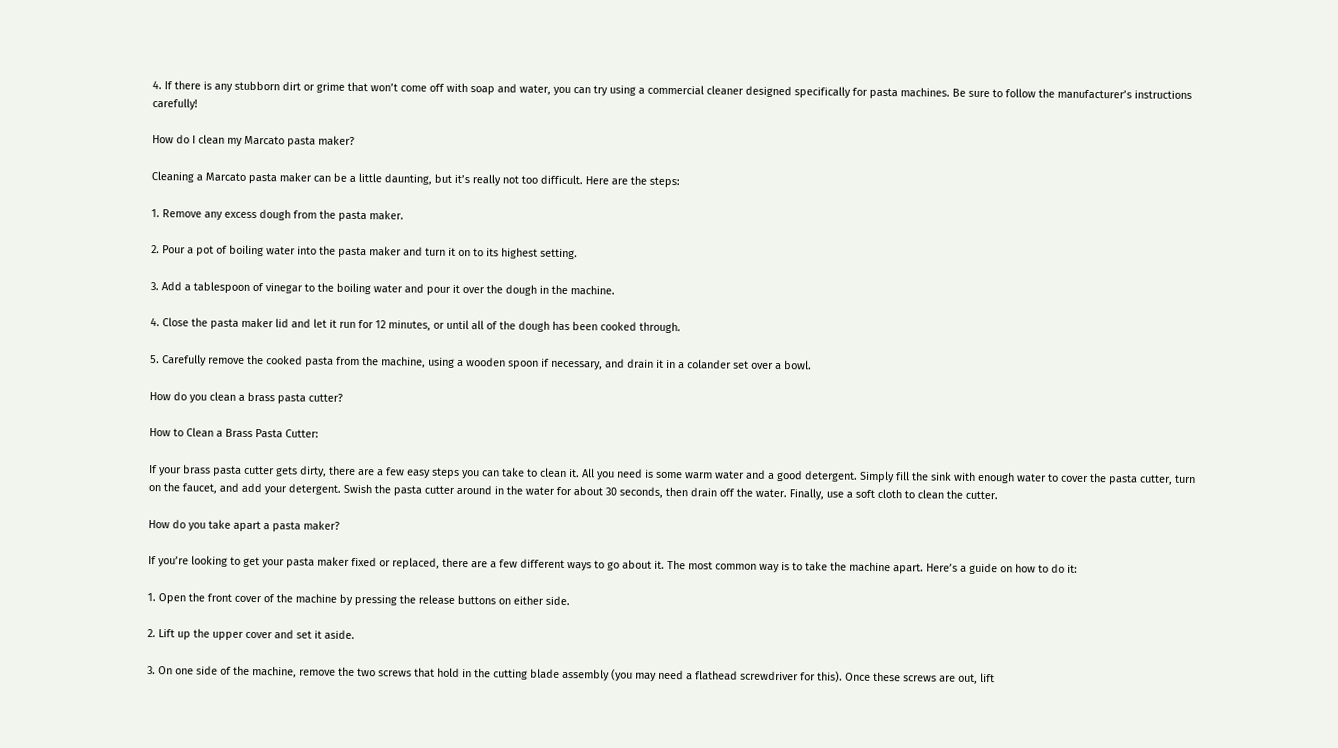4. If there is any stubborn dirt or grime that won’t come off with soap and water, you can try using a commercial cleaner designed specifically for pasta machines. Be sure to follow the manufacturer’s instructions carefully!

How do I clean my Marcato pasta maker?

Cleaning a Marcato pasta maker can be a little daunting, but it’s really not too difficult. Here are the steps:

1. Remove any excess dough from the pasta maker.

2. Pour a pot of boiling water into the pasta maker and turn it on to its highest setting.

3. Add a tablespoon of vinegar to the boiling water and pour it over the dough in the machine.

4. Close the pasta maker lid and let it run for 12 minutes, or until all of the dough has been cooked through.

5. Carefully remove the cooked pasta from the machine, using a wooden spoon if necessary, and drain it in a colander set over a bowl.

How do you clean a brass pasta cutter?

How to Clean a Brass Pasta Cutter:

If your brass pasta cutter gets dirty, there are a few easy steps you can take to clean it. All you need is some warm water and a good detergent. Simply fill the sink with enough water to cover the pasta cutter, turn on the faucet, and add your detergent. Swish the pasta cutter around in the water for about 30 seconds, then drain off the water. Finally, use a soft cloth to clean the cutter.

How do you take apart a pasta maker?

If you’re looking to get your pasta maker fixed or replaced, there are a few different ways to go about it. The most common way is to take the machine apart. Here’s a guide on how to do it:

1. Open the front cover of the machine by pressing the release buttons on either side.

2. Lift up the upper cover and set it aside.

3. On one side of the machine, remove the two screws that hold in the cutting blade assembly (you may need a flathead screwdriver for this). Once these screws are out, lift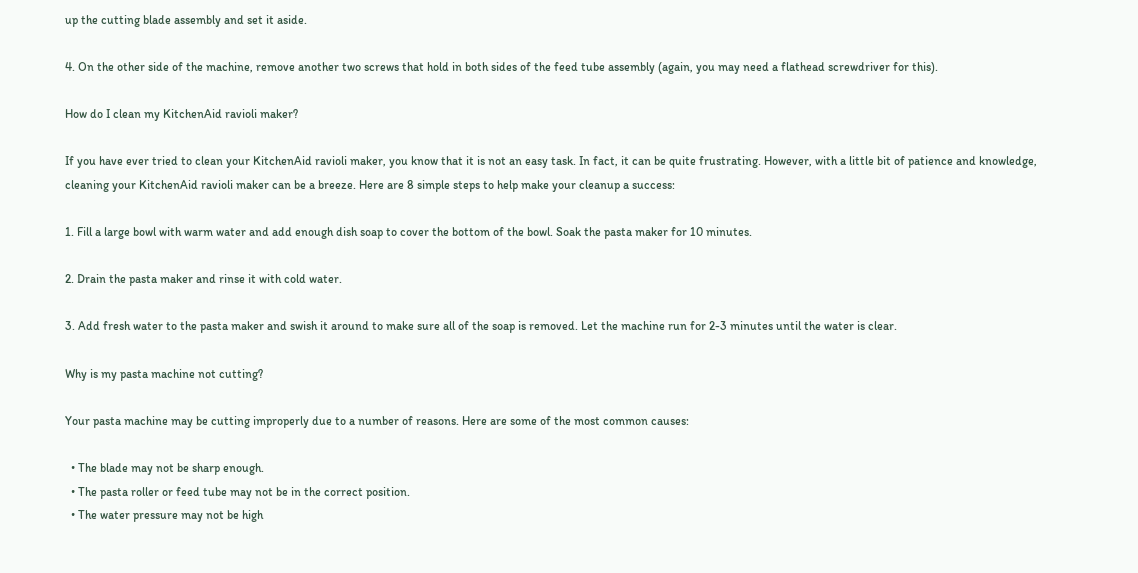up the cutting blade assembly and set it aside.

4. On the other side of the machine, remove another two screws that hold in both sides of the feed tube assembly (again, you may need a flathead screwdriver for this).

How do I clean my KitchenAid ravioli maker?

If you have ever tried to clean your KitchenAid ravioli maker, you know that it is not an easy task. In fact, it can be quite frustrating. However, with a little bit of patience and knowledge, cleaning your KitchenAid ravioli maker can be a breeze. Here are 8 simple steps to help make your cleanup a success:

1. Fill a large bowl with warm water and add enough dish soap to cover the bottom of the bowl. Soak the pasta maker for 10 minutes.

2. Drain the pasta maker and rinse it with cold water.

3. Add fresh water to the pasta maker and swish it around to make sure all of the soap is removed. Let the machine run for 2-3 minutes until the water is clear.

Why is my pasta machine not cutting?

Your pasta machine may be cutting improperly due to a number of reasons. Here are some of the most common causes:

  • The blade may not be sharp enough.
  • The pasta roller or feed tube may not be in the correct position.
  • The water pressure may not be high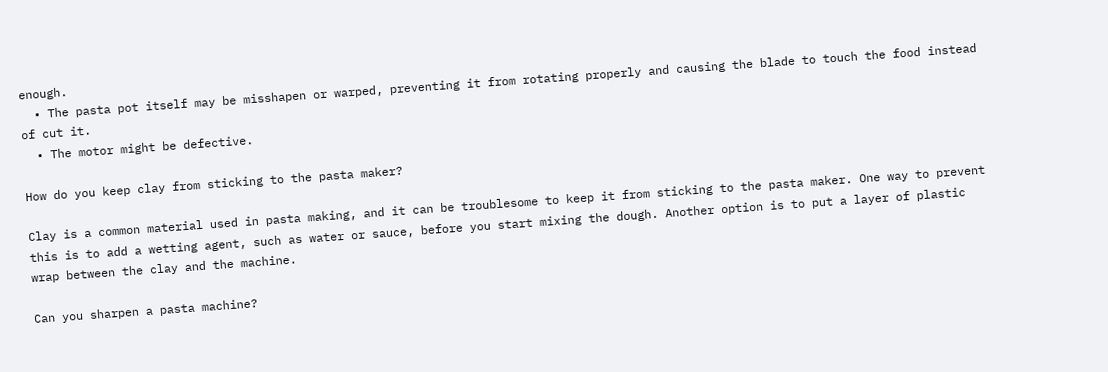enough.
  • The pasta pot itself may be misshapen or warped, preventing it from rotating properly and causing the blade to touch the food instead of cut it.
  • The motor might be defective.

How do you keep clay from sticking to the pasta maker?

Clay is a common material used in pasta making, and it can be troublesome to keep it from sticking to the pasta maker. One way to prevent this is to add a wetting agent, such as water or sauce, before you start mixing the dough. Another option is to put a layer of plastic wrap between the clay and the machine.

Can you sharpen a pasta machine?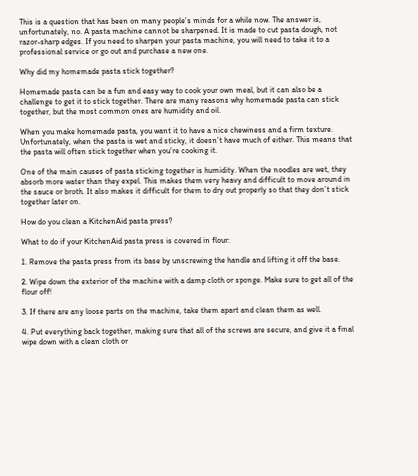This is a question that has been on many people’s minds for a while now. The answer is, unfortunately, no. A pasta machine cannot be sharpened. It is made to cut pasta dough, not razor-sharp edges. If you need to sharpen your pasta machine, you will need to take it to a professional service or go out and purchase a new one.

Why did my homemade pasta stick together?

Homemade pasta can be a fun and easy way to cook your own meal, but it can also be a challenge to get it to stick together. There are many reasons why homemade pasta can stick together, but the most common ones are humidity and oil.

When you make homemade pasta, you want it to have a nice chewiness and a firm texture. Unfortunately, when the pasta is wet and sticky, it doesn’t have much of either. This means that the pasta will often stick together when you’re cooking it.

One of the main causes of pasta sticking together is humidity. When the noodles are wet, they absorb more water than they expel. This makes them very heavy and difficult to move around in the sauce or broth. It also makes it difficult for them to dry out properly so that they don’t stick together later on.

How do you clean a KitchenAid pasta press?

What to do if your KitchenAid pasta press is covered in flour:

1. Remove the pasta press from its base by unscrewing the handle and lifting it off the base.

2. Wipe down the exterior of the machine with a damp cloth or sponge. Make sure to get all of the flour off!

3. If there are any loose parts on the machine, take them apart and clean them as well.

4. Put everything back together, making sure that all of the screws are secure, and give it a final wipe down with a clean cloth or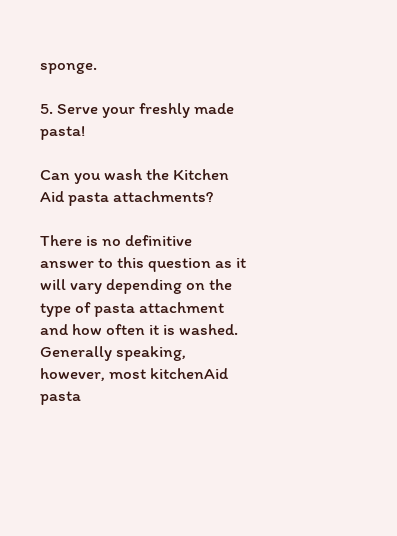sponge.

5. Serve your freshly made pasta!

Can you wash the Kitchen Aid pasta attachments?

There is no definitive answer to this question as it will vary depending on the type of pasta attachment and how often it is washed. Generally speaking, however, most kitchenAid pasta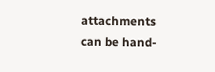attachments can be hand-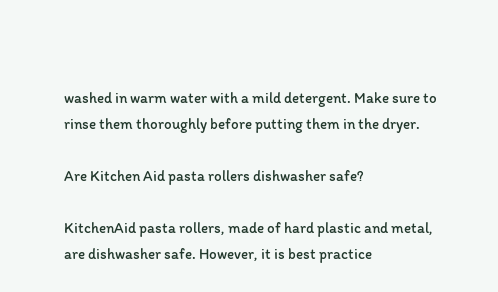washed in warm water with a mild detergent. Make sure to rinse them thoroughly before putting them in the dryer.

Are Kitchen Aid pasta rollers dishwasher safe?

KitchenAid pasta rollers, made of hard plastic and metal, are dishwasher safe. However, it is best practice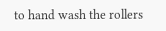to hand wash the rollers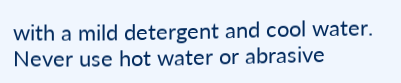with a mild detergent and cool water. Never use hot water or abrasive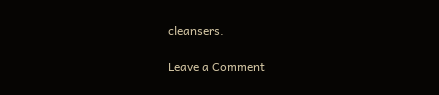cleansers.

Leave a Comment